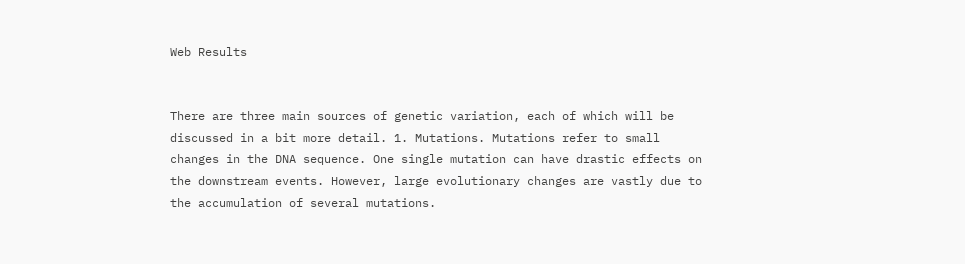Web Results


There are three main sources of genetic variation, each of which will be discussed in a bit more detail. 1. Mutations. Mutations refer to small changes in the DNA sequence. One single mutation can have drastic effects on the downstream events. However, large evolutionary changes are vastly due to the accumulation of several mutations.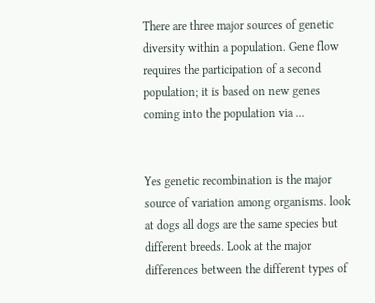There are three major sources of genetic diversity within a population. Gene flow requires the participation of a second population; it is based on new genes coming into the population via ...


Yes genetic recombination is the major source of variation among organisms. look at dogs all dogs are the same species but different breeds. Look at the major differences between the different types of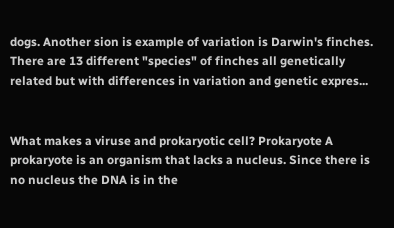dogs. Another sion is example of variation is Darwin's finches. There are 13 different "species" of finches all genetically related but with differences in variation and genetic expres...


What makes a viruse and prokaryotic cell? Prokaryote A prokaryote is an organism that lacks a nucleus. Since there is no nucleus the DNA is in the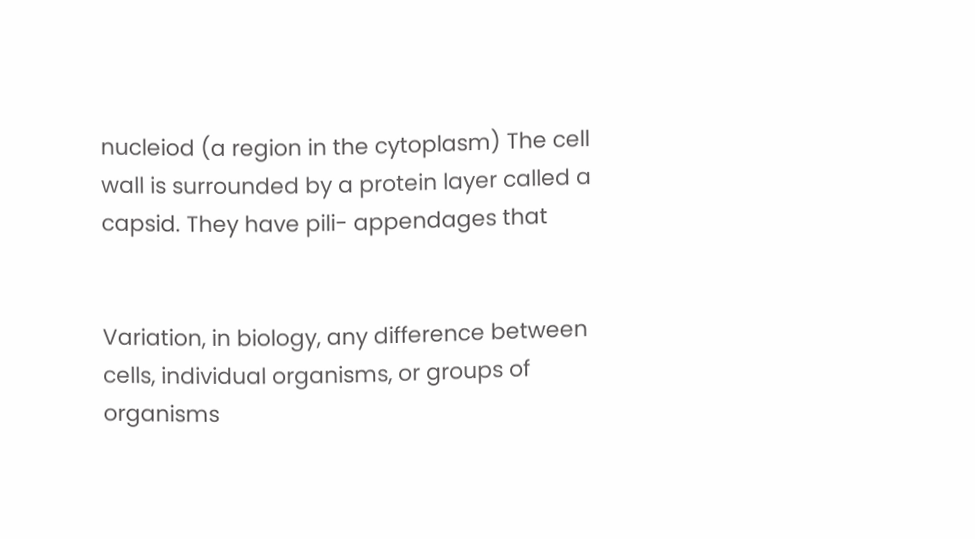nucleiod (a region in the cytoplasm) The cell wall is surrounded by a protein layer called a capsid. They have pili- appendages that


Variation, in biology, any difference between cells, individual organisms, or groups of organisms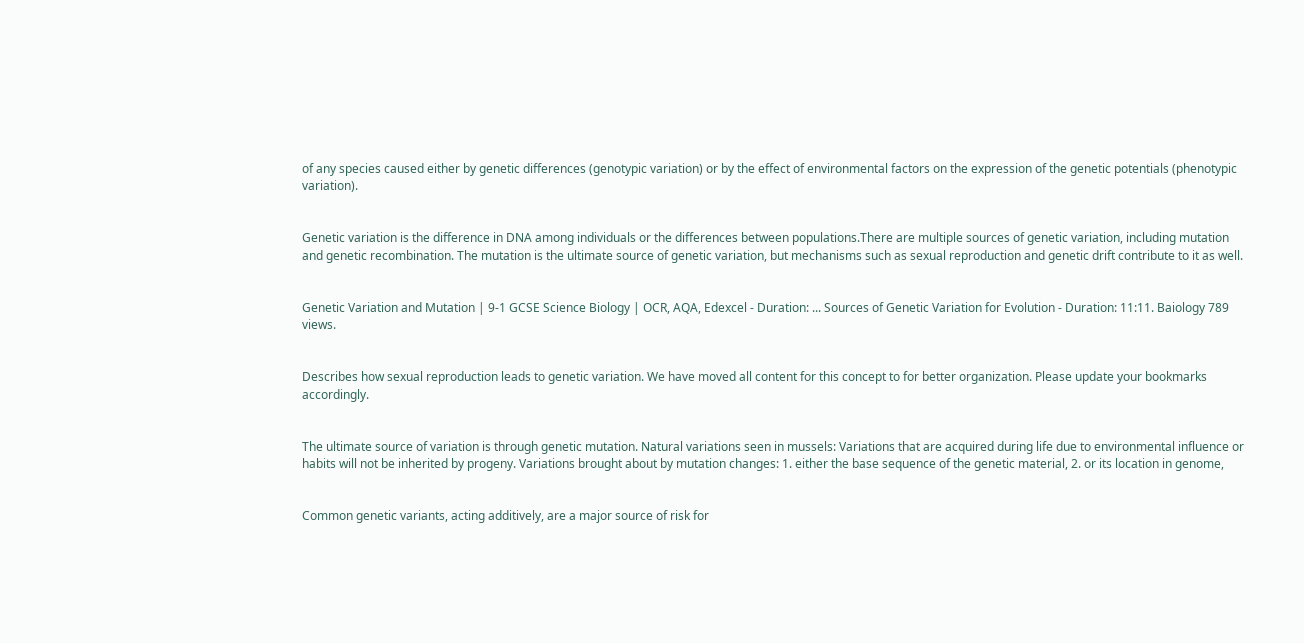of any species caused either by genetic differences (genotypic variation) or by the effect of environmental factors on the expression of the genetic potentials (phenotypic variation).


Genetic variation is the difference in DNA among individuals or the differences between populations.There are multiple sources of genetic variation, including mutation and genetic recombination. The mutation is the ultimate source of genetic variation, but mechanisms such as sexual reproduction and genetic drift contribute to it as well.


Genetic Variation and Mutation | 9-1 GCSE Science Biology | OCR, AQA, Edexcel - Duration: ... Sources of Genetic Variation for Evolution - Duration: 11:11. Baiology 789 views.


Describes how sexual reproduction leads to genetic variation. We have moved all content for this concept to for better organization. Please update your bookmarks accordingly.


The ultimate source of variation is through genetic mutation. Natural variations seen in mussels: Variations that are acquired during life due to environmental influence or habits will not be inherited by progeny. Variations brought about by mutation changes: 1. either the base sequence of the genetic material, 2. or its location in genome,


Common genetic variants, acting additively, are a major source of risk for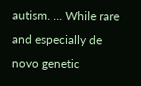autism. ... While rare and especially de novo genetic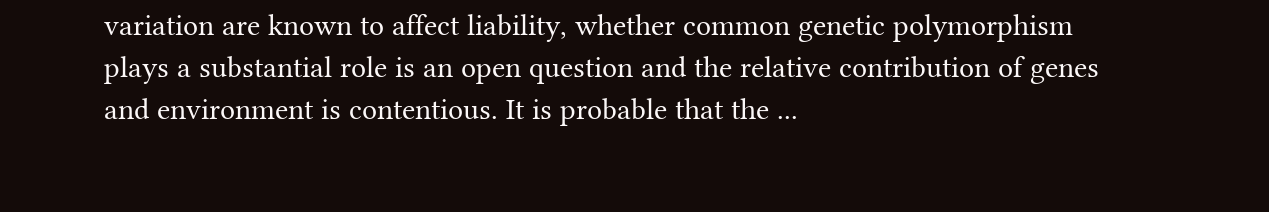variation are known to affect liability, whether common genetic polymorphism plays a substantial role is an open question and the relative contribution of genes and environment is contentious. It is probable that the ...